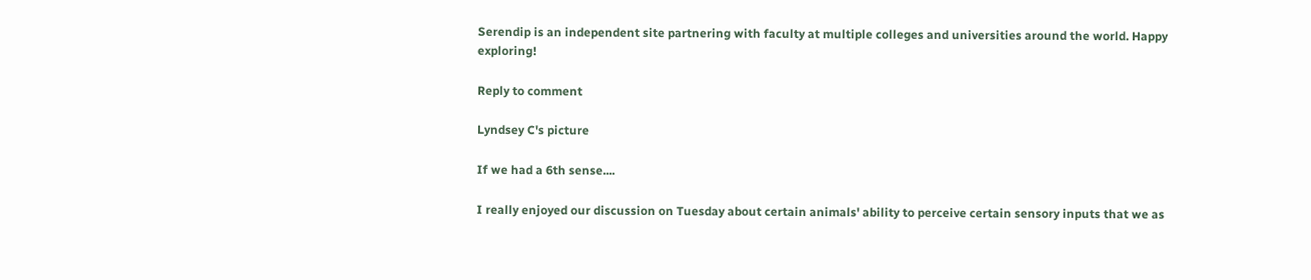Serendip is an independent site partnering with faculty at multiple colleges and universities around the world. Happy exploring!

Reply to comment

Lyndsey C's picture

If we had a 6th sense....

I really enjoyed our discussion on Tuesday about certain animals' ability to perceive certain sensory inputs that we as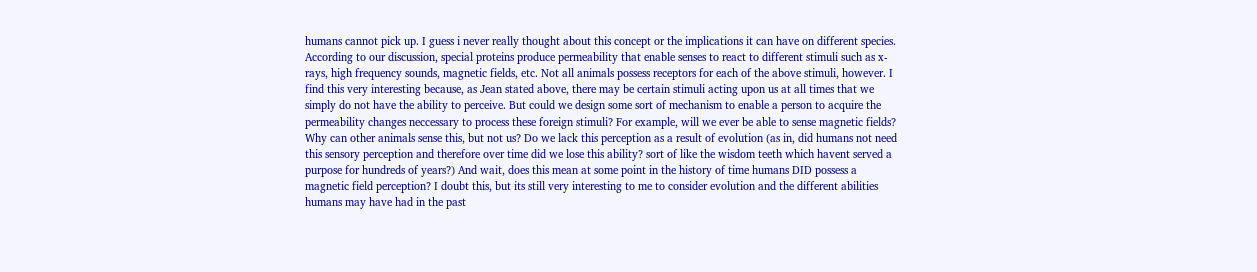humans cannot pick up. I guess i never really thought about this concept or the implications it can have on different species. According to our discussion, special proteins produce permeability that enable senses to react to different stimuli such as x-rays, high frequency sounds, magnetic fields, etc. Not all animals possess receptors for each of the above stimuli, however. I find this very interesting because, as Jean stated above, there may be certain stimuli acting upon us at all times that we simply do not have the ability to perceive. But could we design some sort of mechanism to enable a person to acquire the permeability changes neccessary to process these foreign stimuli? For example, will we ever be able to sense magnetic fields? Why can other animals sense this, but not us? Do we lack this perception as a result of evolution (as in, did humans not need this sensory perception and therefore over time did we lose this ability? sort of like the wisdom teeth which havent served a purpose for hundreds of years?) And wait, does this mean at some point in the history of time humans DID possess a magnetic field perception? I doubt this, but its still very interesting to me to consider evolution and the different abilities humans may have had in the past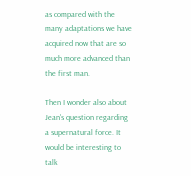as compared with the many adaptations we have acquired now that are so much more advanced than the first man.

Then I wonder also about Jean's question regarding a supernatural force. It would be interesting to talk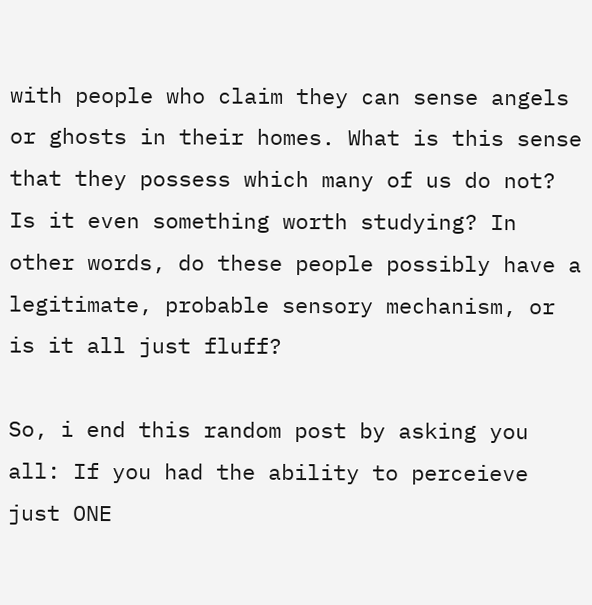with people who claim they can sense angels or ghosts in their homes. What is this sense that they possess which many of us do not? Is it even something worth studying? In other words, do these people possibly have a legitimate, probable sensory mechanism, or is it all just fluff?

So, i end this random post by asking you all: If you had the ability to perceieve just ONE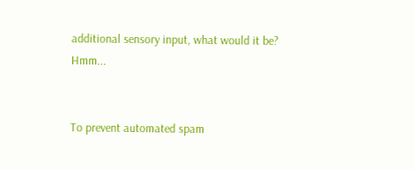additional sensory input, what would it be? Hmm...


To prevent automated spam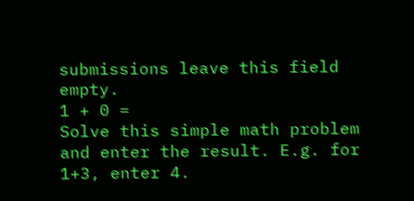submissions leave this field empty.
1 + 0 =
Solve this simple math problem and enter the result. E.g. for 1+3, enter 4.